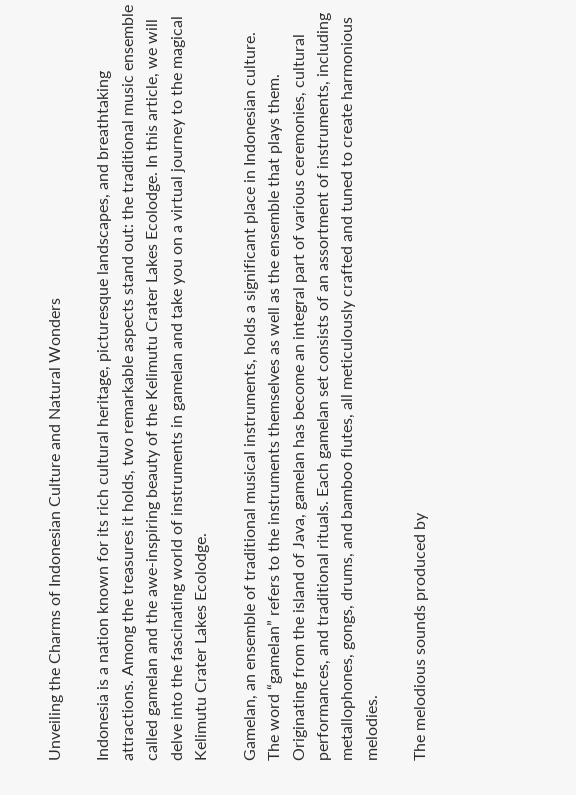Unveiling the Charms of Indonesian Culture and Natural Wonders

Indonesia is a nation known for its rich cultural heritage, picturesque landscapes, and breathtaking attractions. Among the treasures it holds, two remarkable aspects stand out: the traditional music ensemble called gamelan and the awe-inspiring beauty of the Kelimutu Crater Lakes Ecolodge. In this article, we will delve into the fascinating world of instruments in gamelan and take you on a virtual journey to the magical Kelimutu Crater Lakes Ecolodge.

Gamelan, an ensemble of traditional musical instruments, holds a significant place in Indonesian culture. The word “gamelan” refers to the instruments themselves as well as the ensemble that plays them. Originating from the island of Java, gamelan has become an integral part of various ceremonies, cultural performances, and traditional rituals. Each gamelan set consists of an assortment of instruments, including metallophones, gongs, drums, and bamboo flutes, all meticulously crafted and tuned to create harmonious melodies.

The melodious sounds produced by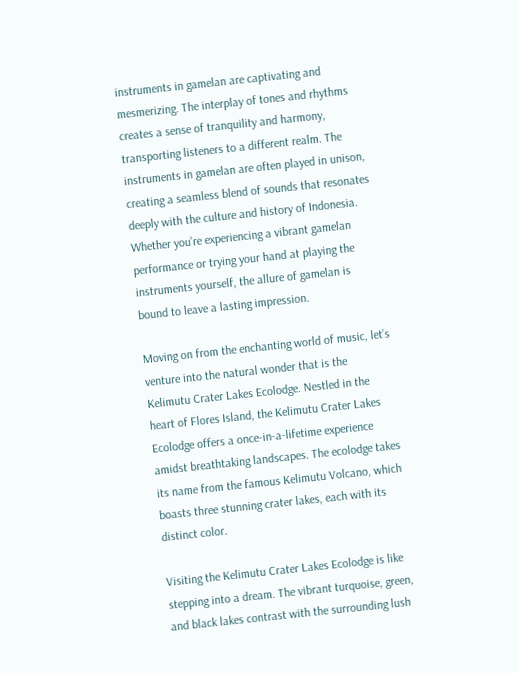instruments in gamelan are captivating and mesmerizing. The interplay of tones and rhythms creates a sense of tranquility and harmony, transporting listeners to a different realm. The instruments in gamelan are often played in unison, creating a seamless blend of sounds that resonates deeply with the culture and history of Indonesia. Whether you’re experiencing a vibrant gamelan performance or trying your hand at playing the instruments yourself, the allure of gamelan is bound to leave a lasting impression.

Moving on from the enchanting world of music, let’s venture into the natural wonder that is the Kelimutu Crater Lakes Ecolodge. Nestled in the heart of Flores Island, the Kelimutu Crater Lakes Ecolodge offers a once-in-a-lifetime experience amidst breathtaking landscapes. The ecolodge takes its name from the famous Kelimutu Volcano, which boasts three stunning crater lakes, each with its distinct color.

Visiting the Kelimutu Crater Lakes Ecolodge is like stepping into a dream. The vibrant turquoise, green, and black lakes contrast with the surrounding lush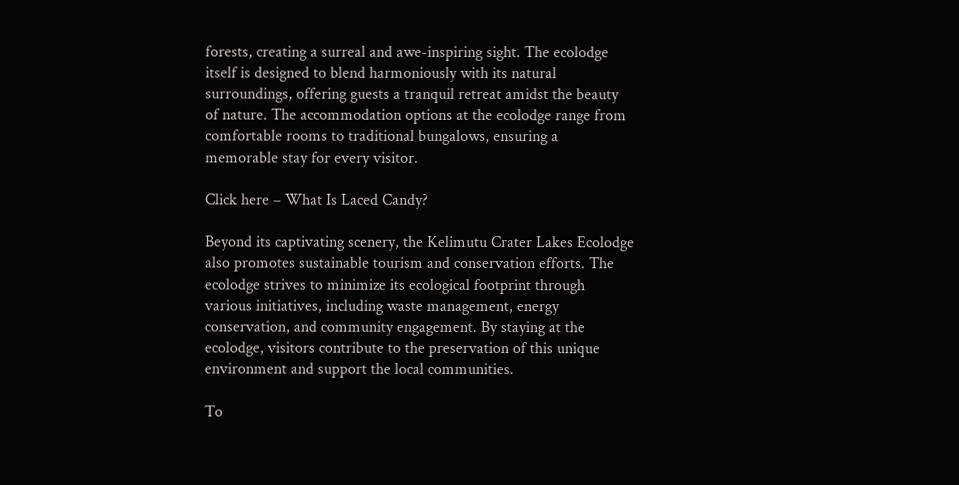forests, creating a surreal and awe-inspiring sight. The ecolodge itself is designed to blend harmoniously with its natural surroundings, offering guests a tranquil retreat amidst the beauty of nature. The accommodation options at the ecolodge range from comfortable rooms to traditional bungalows, ensuring a memorable stay for every visitor.

Click here – What Is Laced Candy?

Beyond its captivating scenery, the Kelimutu Crater Lakes Ecolodge also promotes sustainable tourism and conservation efforts. The ecolodge strives to minimize its ecological footprint through various initiatives, including waste management, energy conservation, and community engagement. By staying at the ecolodge, visitors contribute to the preservation of this unique environment and support the local communities.

To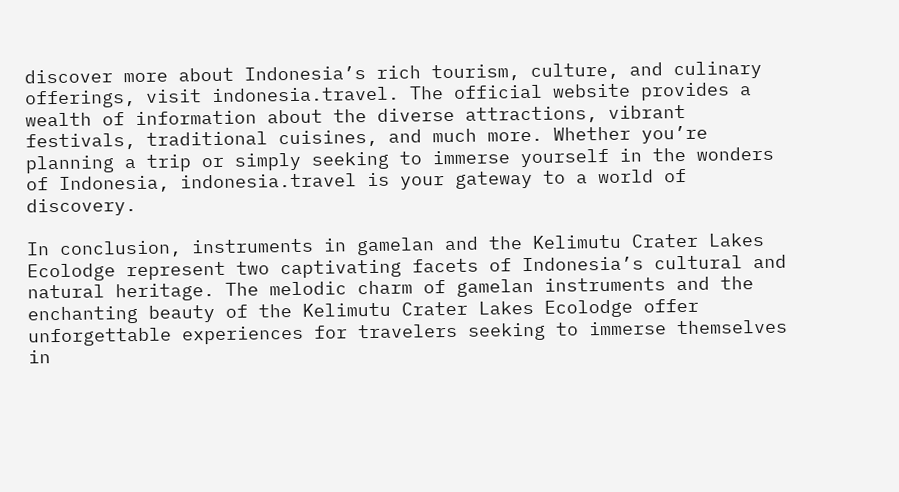discover more about Indonesia’s rich tourism, culture, and culinary offerings, visit indonesia.travel. The official website provides a wealth of information about the diverse attractions, vibrant festivals, traditional cuisines, and much more. Whether you’re planning a trip or simply seeking to immerse yourself in the wonders of Indonesia, indonesia.travel is your gateway to a world of discovery.

In conclusion, instruments in gamelan and the Kelimutu Crater Lakes Ecolodge represent two captivating facets of Indonesia’s cultural and natural heritage. The melodic charm of gamelan instruments and the enchanting beauty of the Kelimutu Crater Lakes Ecolodge offer unforgettable experiences for travelers seeking to immerse themselves in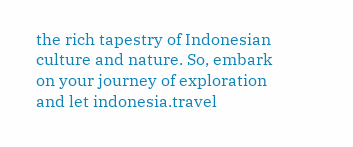the rich tapestry of Indonesian culture and nature. So, embark on your journey of exploration and let indonesia.travel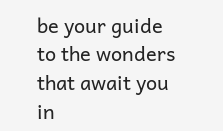be your guide to the wonders that await you in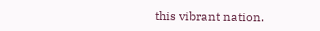this vibrant nation.